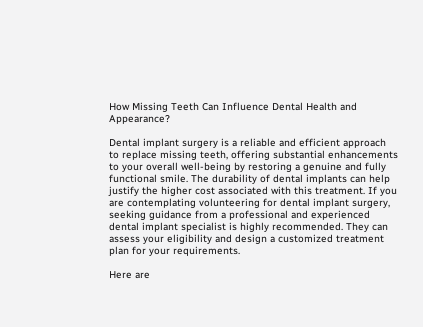How Missing Teeth Can Influence Dental Health and Appearance?

Dental implant surgery is a reliable and efficient approach to replace missing teeth, offering substantial enhancements to your overall well-being by restoring a genuine and fully functional smile. The durability of dental implants can help justify the higher cost associated with this treatment. If you are contemplating volunteering for dental implant surgery, seeking guidance from a professional and experienced dental implant specialist is highly recommended. They can assess your eligibility and design a customized treatment plan for your requirements.

Here are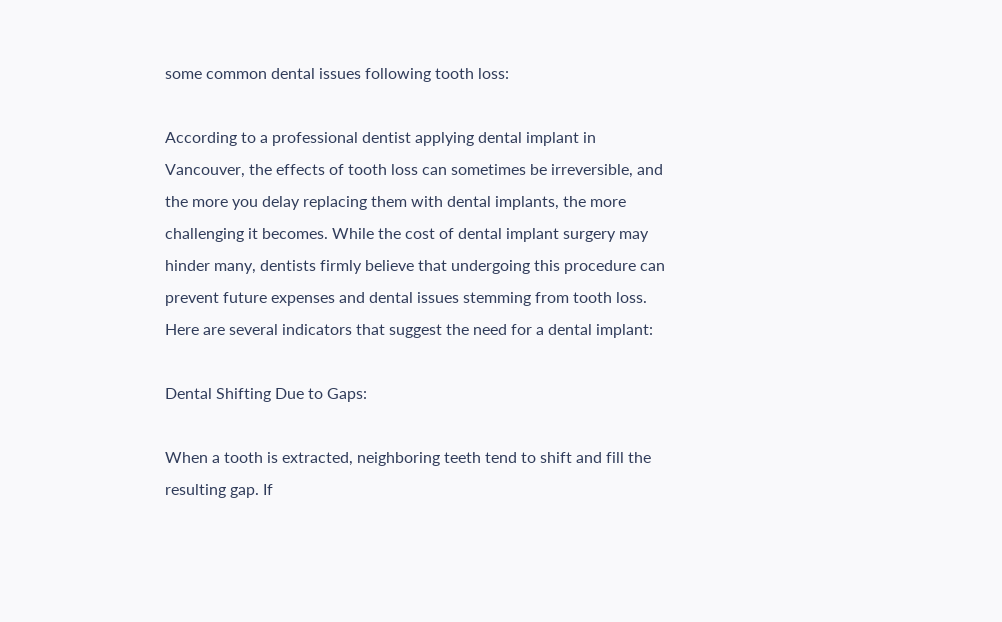some common dental issues following tooth loss:

According to a professional dentist applying dental implant in Vancouver, the effects of tooth loss can sometimes be irreversible, and the more you delay replacing them with dental implants, the more challenging it becomes. While the cost of dental implant surgery may hinder many, dentists firmly believe that undergoing this procedure can prevent future expenses and dental issues stemming from tooth loss. Here are several indicators that suggest the need for a dental implant:

Dental Shifting Due to Gaps:

When a tooth is extracted, neighboring teeth tend to shift and fill the resulting gap. If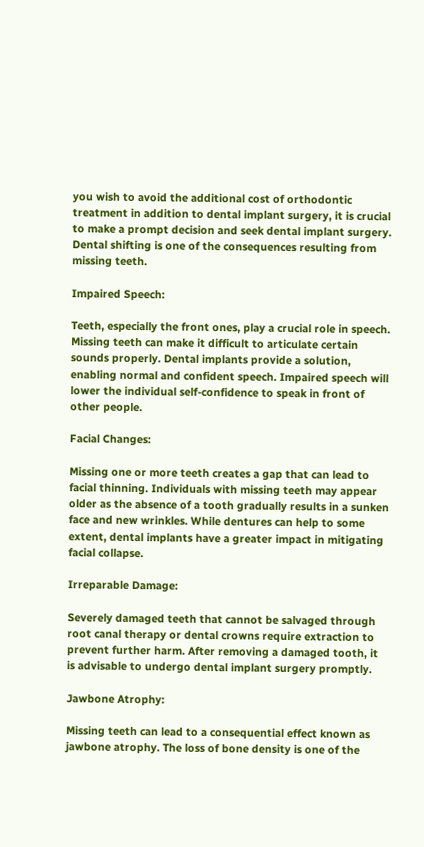you wish to avoid the additional cost of orthodontic treatment in addition to dental implant surgery, it is crucial to make a prompt decision and seek dental implant surgery. Dental shifting is one of the consequences resulting from missing teeth.

Impaired Speech:

Teeth, especially the front ones, play a crucial role in speech. Missing teeth can make it difficult to articulate certain sounds properly. Dental implants provide a solution, enabling normal and confident speech. Impaired speech will lower the individual self-confidence to speak in front of other people.

Facial Changes:

Missing one or more teeth creates a gap that can lead to facial thinning. Individuals with missing teeth may appear older as the absence of a tooth gradually results in a sunken face and new wrinkles. While dentures can help to some extent, dental implants have a greater impact in mitigating facial collapse.

Irreparable Damage:

Severely damaged teeth that cannot be salvaged through root canal therapy or dental crowns require extraction to prevent further harm. After removing a damaged tooth, it is advisable to undergo dental implant surgery promptly.

Jawbone Atrophy:

Missing teeth can lead to a consequential effect known as jawbone atrophy. The loss of bone density is one of the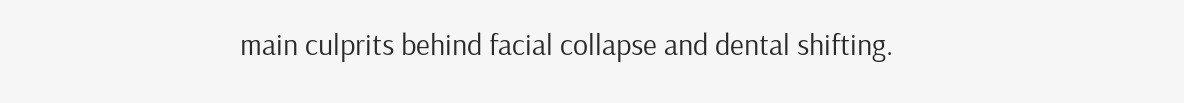main culprits behind facial collapse and dental shifting.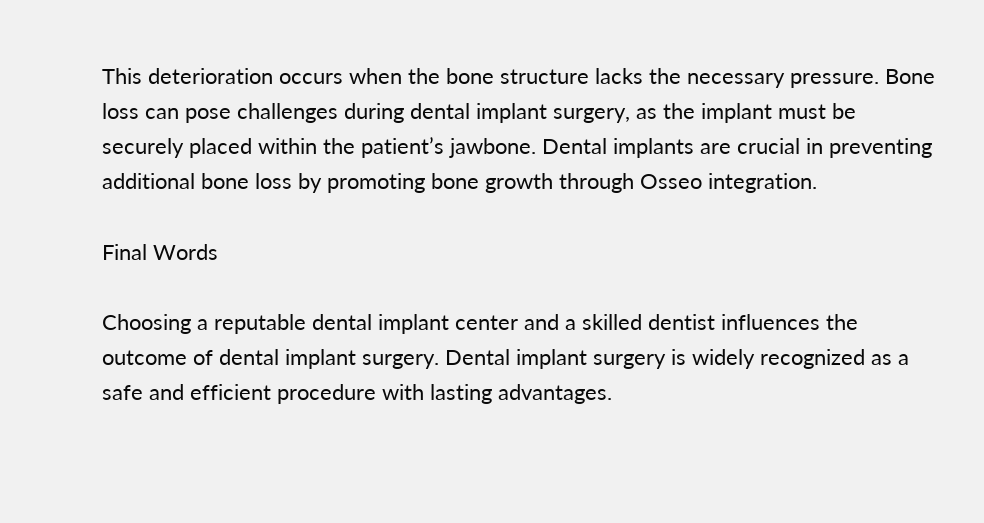This deterioration occurs when the bone structure lacks the necessary pressure. Bone loss can pose challenges during dental implant surgery, as the implant must be securely placed within the patient’s jawbone. Dental implants are crucial in preventing additional bone loss by promoting bone growth through Osseo integration.

Final Words

Choosing a reputable dental implant center and a skilled dentist influences the outcome of dental implant surgery. Dental implant surgery is widely recognized as a safe and efficient procedure with lasting advantages.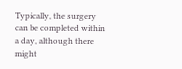Typically, the surgery can be completed within a day, although there might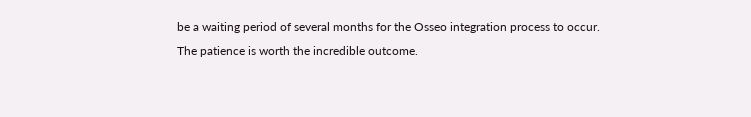be a waiting period of several months for the Osseo integration process to occur. The patience is worth the incredible outcome.